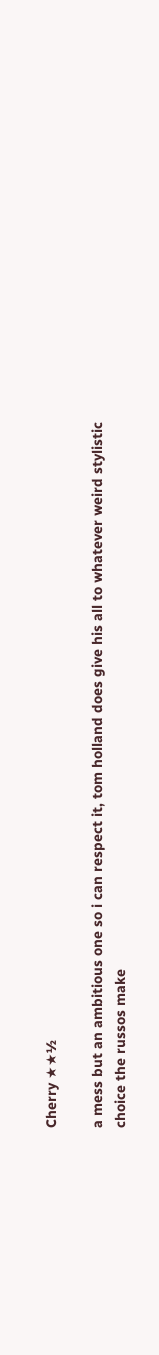Cherry ★★½

a mess but an ambitious one so i can respect it, tom holland does give his all to whatever weird stylistic choice the russos make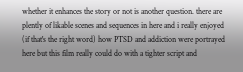whether it enhances the story or not is another question. there are plently of likable scenes and sequences in here and i really enjoyed (if that's the right word) how PTSD and addiction were portrayed here but this film really could do with a tighter script and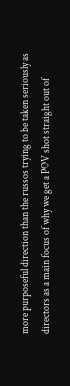more purposeful direction than the russos trying to be taken seriously as directors as a main focus of why we get a POV shot straight out of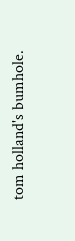tom holland's bumhole.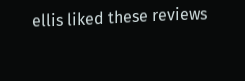ellis liked these reviews